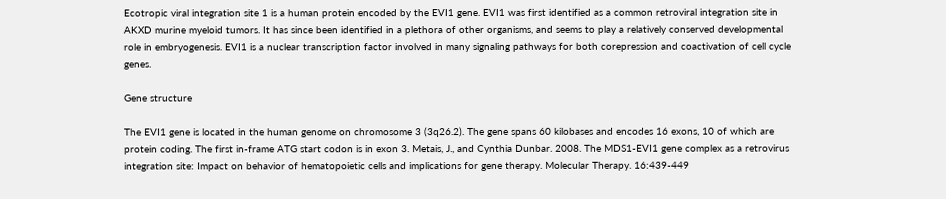Ecotropic viral integration site 1 is a human protein encoded by the EVI1 gene. EVI1 was first identified as a common retroviral integration site in AKXD murine myeloid tumors. It has since been identified in a plethora of other organisms, and seems to play a relatively conserved developmental role in embryogenesis. EVI1 is a nuclear transcription factor involved in many signaling pathways for both corepression and coactivation of cell cycle genes.

Gene structure

The EVI1 gene is located in the human genome on chromosome 3 (3q26.2). The gene spans 60 kilobases and encodes 16 exons, 10 of which are protein coding. The first in-frame ATG start codon is in exon 3. Metais, J., and Cynthia Dunbar. 2008. The MDS1-EVI1 gene complex as a retrovirus integration site: Impact on behavior of hematopoietic cells and implications for gene therapy. Molecular Therapy. 16:439-449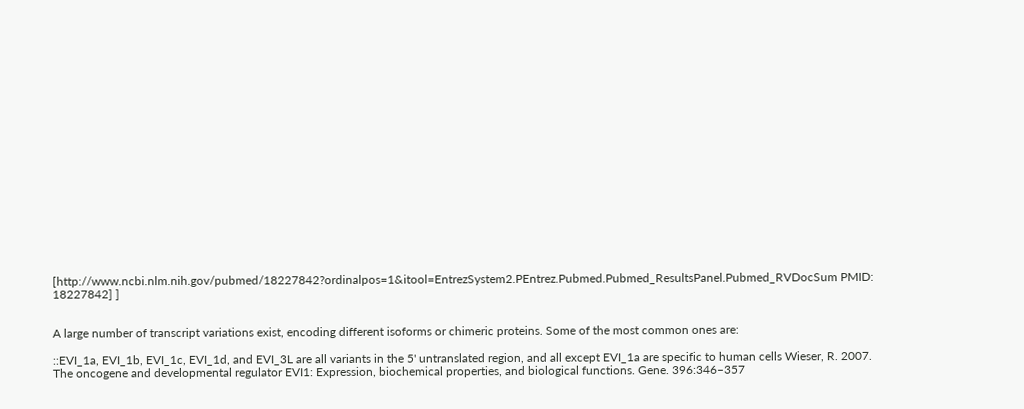[http://www.ncbi.nlm.nih.gov/pubmed/18227842?ordinalpos=1&itool=EntrezSystem2.PEntrez.Pubmed.Pubmed_ResultsPanel.Pubmed_RVDocSum PMID: 18227842] ]


A large number of transcript variations exist, encoding different isoforms or chimeric proteins. Some of the most common ones are:

::EVI_1a, EVI_1b, EVI_1c, EVI_1d, and EVI_3L are all variants in the 5' untranslated region, and all except EVI_1a are specific to human cells Wieser, R. 2007. The oncogene and developmental regulator EVI1: Expression, biochemical properties, and biological functions. Gene. 396:346–357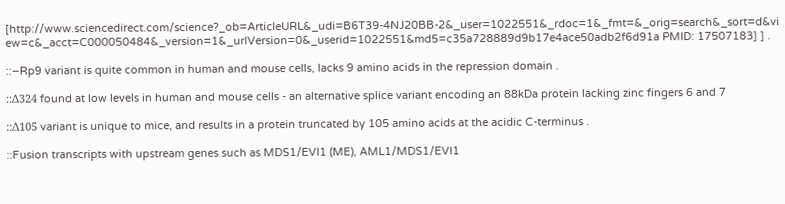[http://www.sciencedirect.com/science?_ob=ArticleURL&_udi=B6T39-4NJ20BB-2&_user=1022551&_rdoc=1&_fmt=&_orig=search&_sort=d&view=c&_acct=C000050484&_version=1&_urlVersion=0&_userid=1022551&md5=c35a728889d9b17e4ace50adb2f6d91a PMID: 17507183] ] .

::−Rp9 variant is quite common in human and mouse cells, lacks 9 amino acids in the repression domain .

::Δ324 found at low levels in human and mouse cells - an alternative splice variant encoding an 88kDa protein lacking zinc fingers 6 and 7

::Δ105 variant is unique to mice, and results in a protein truncated by 105 amino acids at the acidic C-terminus .

::Fusion transcripts with upstream genes such as MDS1/EVI1 (ME), AML1/MDS1/EVI1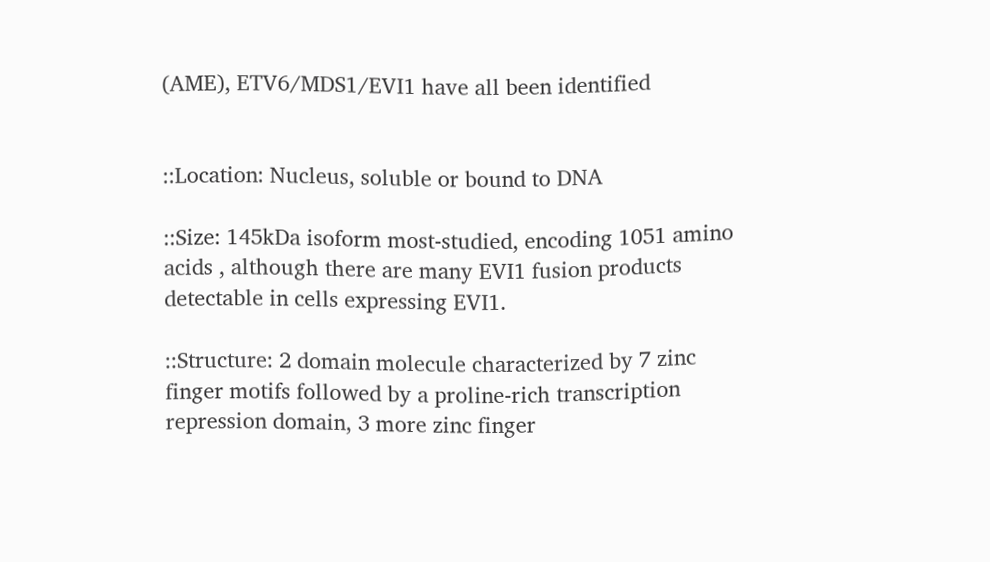(AME), ETV6/MDS1/EVI1 have all been identified


::Location: Nucleus, soluble or bound to DNA

::Size: 145kDa isoform most-studied, encoding 1051 amino acids , although there are many EVI1 fusion products detectable in cells expressing EVI1.

::Structure: 2 domain molecule characterized by 7 zinc finger motifs followed by a proline-rich transcription repression domain, 3 more zinc finger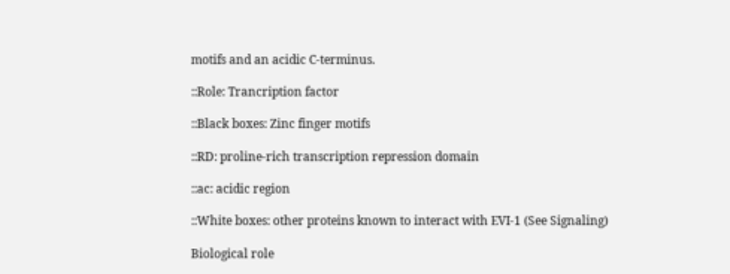motifs and an acidic C-terminus.

::Role: Trancription factor

::Black boxes: Zinc finger motifs

::RD: proline-rich transcription repression domain

::ac: acidic region

::White boxes: other proteins known to interact with EVI-1 (See Signaling)

Biological role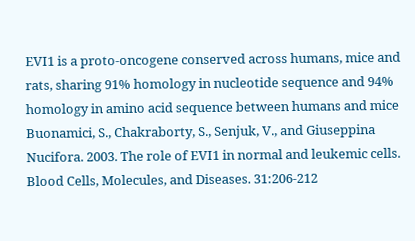EVI1 is a proto-oncogene conserved across humans, mice and rats, sharing 91% homology in nucleotide sequence and 94% homology in amino acid sequence between humans and mice Buonamici, S., Chakraborty, S., Senjuk, V., and Giuseppina Nucifora. 2003. The role of EVI1 in normal and leukemic cells. Blood Cells, Molecules, and Diseases. 31:206-212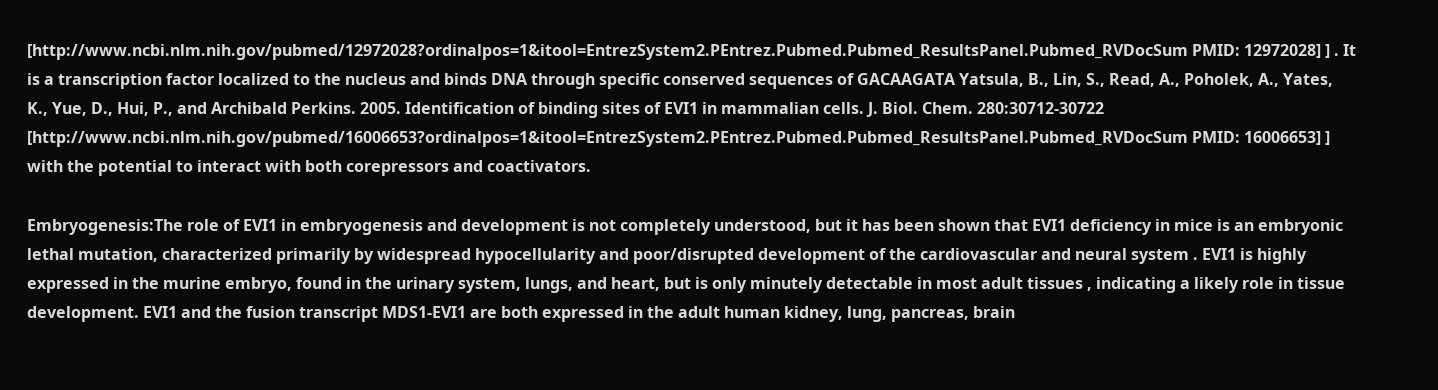[http://www.ncbi.nlm.nih.gov/pubmed/12972028?ordinalpos=1&itool=EntrezSystem2.PEntrez.Pubmed.Pubmed_ResultsPanel.Pubmed_RVDocSum PMID: 12972028] ] . It is a transcription factor localized to the nucleus and binds DNA through specific conserved sequences of GACAAGATA Yatsula, B., Lin, S., Read, A., Poholek, A., Yates, K., Yue, D., Hui, P., and Archibald Perkins. 2005. Identification of binding sites of EVI1 in mammalian cells. J. Biol. Chem. 280:30712-30722 [http://www.ncbi.nlm.nih.gov/pubmed/16006653?ordinalpos=1&itool=EntrezSystem2.PEntrez.Pubmed.Pubmed_ResultsPanel.Pubmed_RVDocSum PMID: 16006653] ] with the potential to interact with both corepressors and coactivators.

Embryogenesis:The role of EVI1 in embryogenesis and development is not completely understood, but it has been shown that EVI1 deficiency in mice is an embryonic lethal mutation, characterized primarily by widespread hypocellularity and poor/disrupted development of the cardiovascular and neural system . EVI1 is highly expressed in the murine embryo, found in the urinary system, lungs, and heart, but is only minutely detectable in most adult tissues , indicating a likely role in tissue development. EVI1 and the fusion transcript MDS1-EVI1 are both expressed in the adult human kidney, lung, pancreas, brain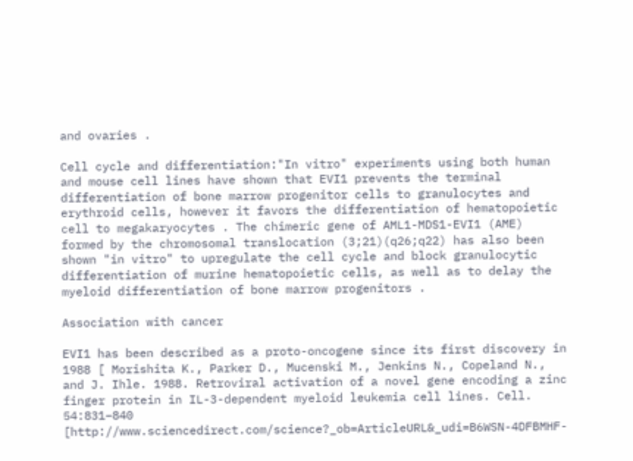and ovaries .

Cell cycle and differentiation:"In vitro" experiments using both human and mouse cell lines have shown that EVI1 prevents the terminal differentiation of bone marrow progenitor cells to granulocytes and erythroid cells, however it favors the differentiation of hematopoietic cell to megakaryocytes . The chimeric gene of AML1-MDS1-EVI1 (AME) formed by the chromosomal translocation (3;21)(q26;q22) has also been shown "in vitro" to upregulate the cell cycle and block granulocytic differentiation of murine hematopoietic cells, as well as to delay the myeloid differentiation of bone marrow progenitors .

Association with cancer

EVI1 has been described as a proto-oncogene since its first discovery in 1988 [ Morishita K., Parker D., Mucenski M., Jenkins N., Copeland N., and J. Ihle. 1988. Retroviral activation of a novel gene encoding a zinc finger protein in IL-3-dependent myeloid leukemia cell lines. Cell. 54:831–840 [http://www.sciencedirect.com/science?_ob=ArticleURL&_udi=B6WSN-4DFBMHF-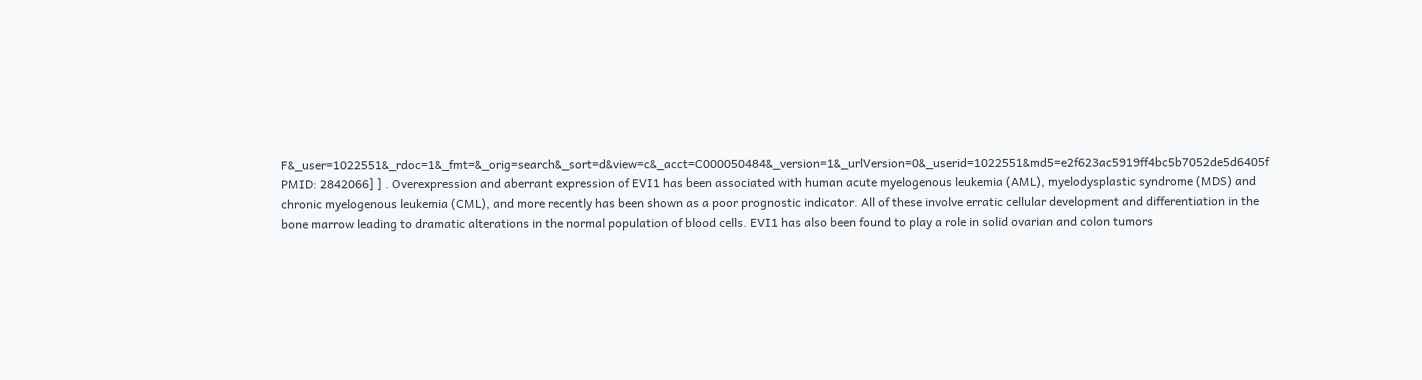F&_user=1022551&_rdoc=1&_fmt=&_orig=search&_sort=d&view=c&_acct=C000050484&_version=1&_urlVersion=0&_userid=1022551&md5=e2f623ac5919ff4bc5b7052de5d6405f PMID: 2842066] ] . Overexpression and aberrant expression of EVI1 has been associated with human acute myelogenous leukemia (AML), myelodysplastic syndrome (MDS) and chronic myelogenous leukemia (CML), and more recently has been shown as a poor prognostic indicator. All of these involve erratic cellular development and differentiation in the bone marrow leading to dramatic alterations in the normal population of blood cells. EVI1 has also been found to play a role in solid ovarian and colon tumors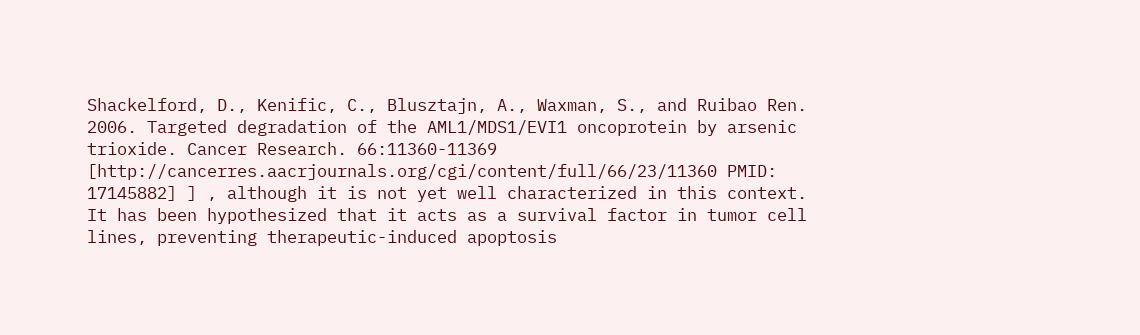Shackelford, D., Kenific, C., Blusztajn, A., Waxman, S., and Ruibao Ren. 2006. Targeted degradation of the AML1/MDS1/EVI1 oncoprotein by arsenic trioxide. Cancer Research. 66:11360-11369 [http://cancerres.aacrjournals.org/cgi/content/full/66/23/11360 PMID: 17145882] ] , although it is not yet well characterized in this context. It has been hypothesized that it acts as a survival factor in tumor cell lines, preventing therapeutic-induced apoptosis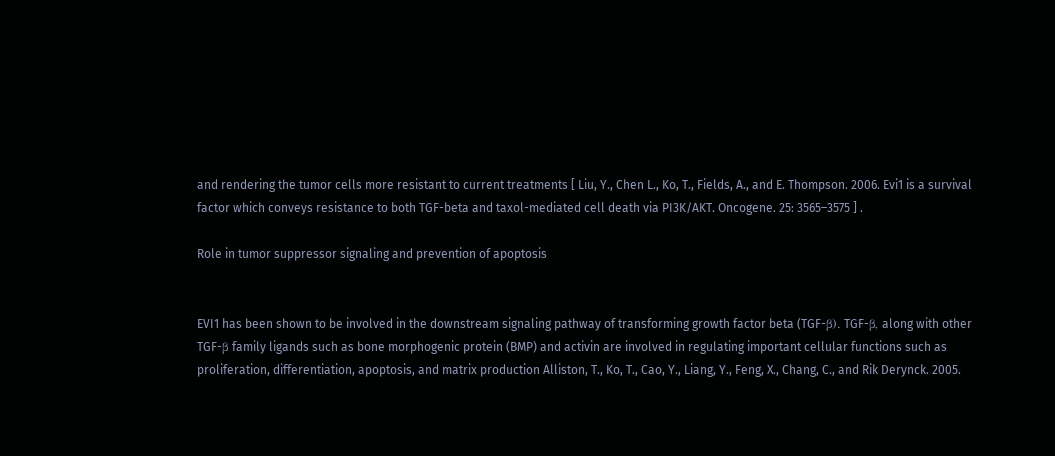and rendering the tumor cells more resistant to current treatments [ Liu, Y., Chen L., Ko, T., Fields, A., and E. Thompson. 2006. Evi1 is a survival factor which conveys resistance to both TGF-beta and taxol-mediated cell death via PI3K/AKT. Oncogene. 25: 3565–3575 ] .

Role in tumor suppressor signaling and prevention of apoptosis


EVI1 has been shown to be involved in the downstream signaling pathway of transforming growth factor beta (TGF-β). TGF-β, along with other TGF-β family ligands such as bone morphogenic protein (BMP) and activin are involved in regulating important cellular functions such as proliferation, differentiation, apoptosis, and matrix production Alliston, T., Ko, T., Cao, Y., Liang, Y., Feng, X., Chang, C., and Rik Derynck. 2005.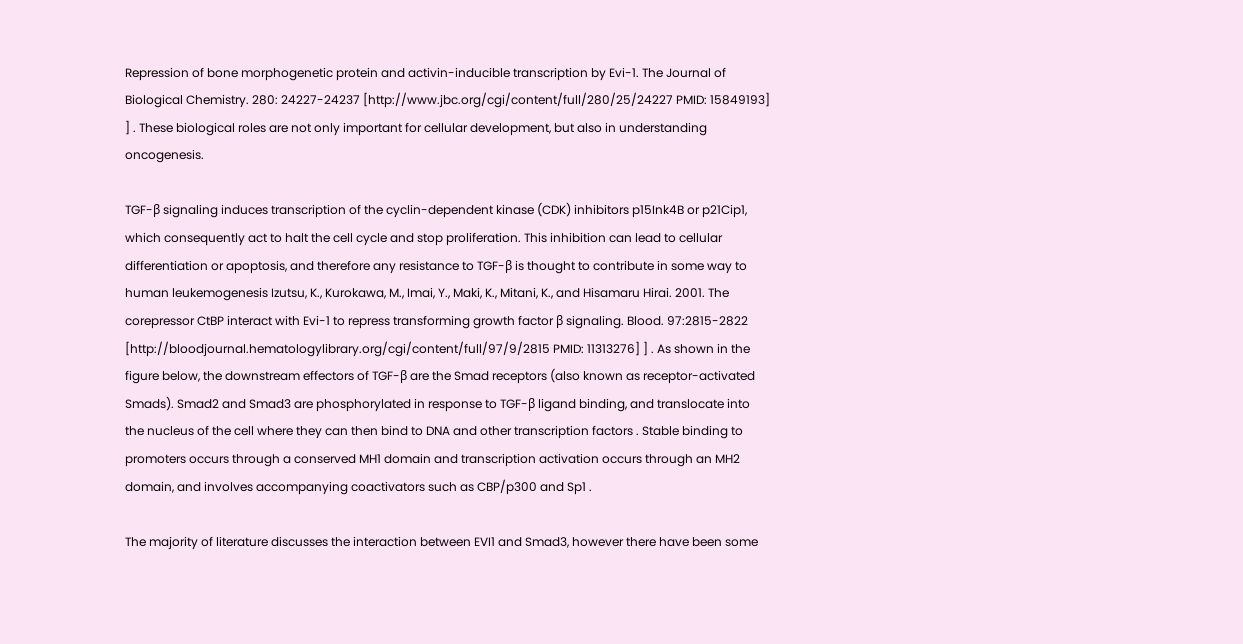Repression of bone morphogenetic protein and activin-inducible transcription by Evi-1. The Journal of Biological Chemistry. 280: 24227-24237 [http://www.jbc.org/cgi/content/full/280/25/24227 PMID: 15849193] ] . These biological roles are not only important for cellular development, but also in understanding oncogenesis.

TGF-β signaling induces transcription of the cyclin-dependent kinase (CDK) inhibitors p15Ink4B or p21Cip1, which consequently act to halt the cell cycle and stop proliferation. This inhibition can lead to cellular differentiation or apoptosis, and therefore any resistance to TGF-β is thought to contribute in some way to human leukemogenesis Izutsu, K., Kurokawa, M., Imai, Y., Maki, K., Mitani, K., and Hisamaru Hirai. 2001. The corepressor CtBP interact with Evi-1 to repress transforming growth factor β signaling. Blood. 97:2815-2822 [http://bloodjournal.hematologylibrary.org/cgi/content/full/97/9/2815 PMID: 11313276] ] . As shown in the figure below, the downstream effectors of TGF-β are the Smad receptors (also known as receptor-activated Smads). Smad2 and Smad3 are phosphorylated in response to TGF-β ligand binding, and translocate into the nucleus of the cell where they can then bind to DNA and other transcription factors . Stable binding to promoters occurs through a conserved MH1 domain and transcription activation occurs through an MH2 domain, and involves accompanying coactivators such as CBP/p300 and Sp1 .

The majority of literature discusses the interaction between EVI1 and Smad3, however there have been some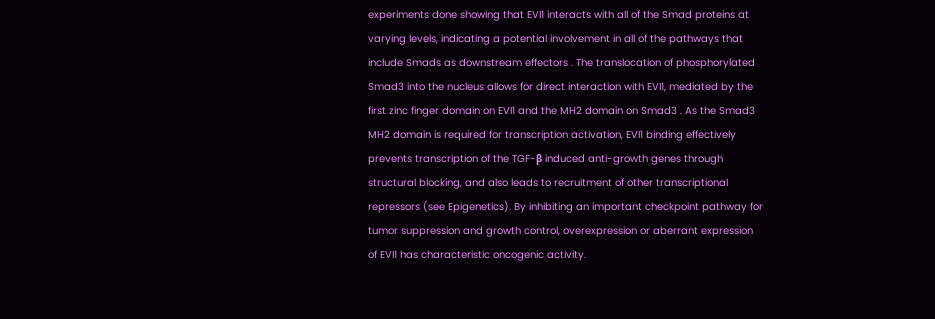experiments done showing that EVI1 interacts with all of the Smad proteins at varying levels, indicating a potential involvement in all of the pathways that include Smads as downstream effectors . The translocation of phosphorylated Smad3 into the nucleus allows for direct interaction with EVI1, mediated by the first zinc finger domain on EVI1 and the MH2 domain on Smad3 . As the Smad3 MH2 domain is required for transcription activation, EVI1 binding effectively prevents transcription of the TGF-β induced anti-growth genes through structural blocking, and also leads to recruitment of other transcriptional repressors (see Epigenetics). By inhibiting an important checkpoint pathway for tumor suppression and growth control, overexpression or aberrant expression of EVI1 has characteristic oncogenic activity.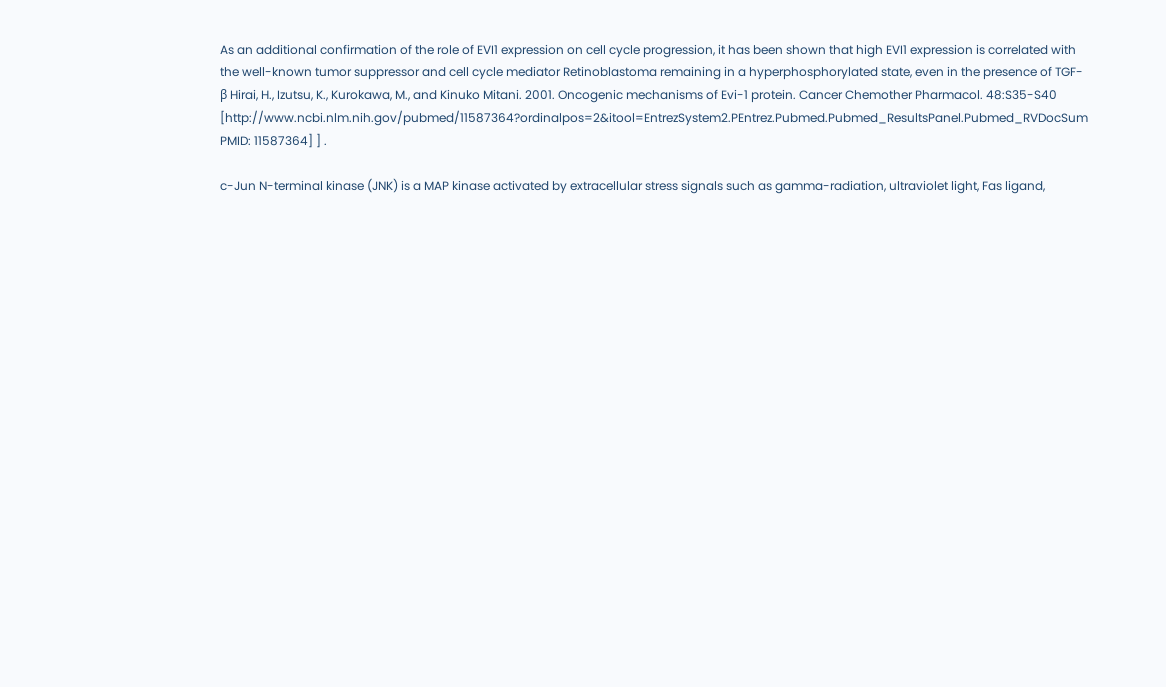As an additional confirmation of the role of EVI1 expression on cell cycle progression, it has been shown that high EVI1 expression is correlated with the well-known tumor suppressor and cell cycle mediator Retinoblastoma remaining in a hyperphosphorylated state, even in the presence of TGF-β Hirai, H., Izutsu, K., Kurokawa, M., and Kinuko Mitani. 2001. Oncogenic mechanisms of Evi-1 protein. Cancer Chemother Pharmacol. 48:S35-S40 [http://www.ncbi.nlm.nih.gov/pubmed/11587364?ordinalpos=2&itool=EntrezSystem2.PEntrez.Pubmed.Pubmed_ResultsPanel.Pubmed_RVDocSum PMID: 11587364] ] .

c-Jun N-terminal kinase (JNK) is a MAP kinase activated by extracellular stress signals such as gamma-radiation, ultraviolet light, Fas ligand,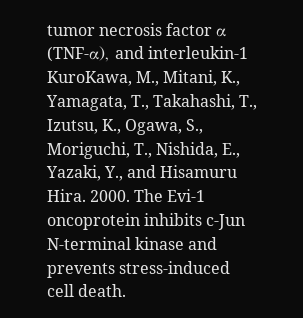tumor necrosis factor α (TNF-α), and interleukin-1 KuroKawa, M., Mitani, K., Yamagata, T., Takahashi, T., Izutsu, K., Ogawa, S., Moriguchi, T., Nishida, E., Yazaki, Y., and Hisamuru Hira. 2000. The Evi-1 oncoprotein inhibits c-Jun N-terminal kinase and prevents stress-induced cell death.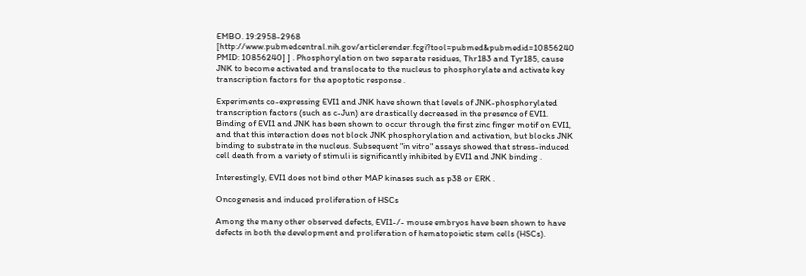EMBO. 19:2958-2968 [http://www.pubmedcentral.nih.gov/articlerender.fcgi?tool=pubmed&pubmedid=10856240 PMID: 10856240] ] . Phosphorylation on two separate residues, Thr183 and Tyr185, cause JNK to become activated and translocate to the nucleus to phosphorylate and activate key transcription factors for the apoptotic response .

Experiments co-expressing EVI1 and JNK have shown that levels of JNK-phosphorylated transcription factors (such as c-Jun) are drastically decreased in the presence of EVI1. Binding of EVI1 and JNK has been shown to occur through the first zinc finger motif on EVI1, and that this interaction does not block JNK phosphorylation and activation, but blocks JNK binding to substrate in the nucleus. Subsequent "in vitro" assays showed that stress-induced cell death from a variety of stimuli is significantly inhibited by EVI1 and JNK binding .

Interestingly, EVI1 does not bind other MAP kinases such as p38 or ERK .

Oncogenesis and induced proliferation of HSCs

Among the many other observed defects, EVI1-/- mouse embryos have been shown to have defects in both the development and proliferation of hematopoietic stem cells (HSCs).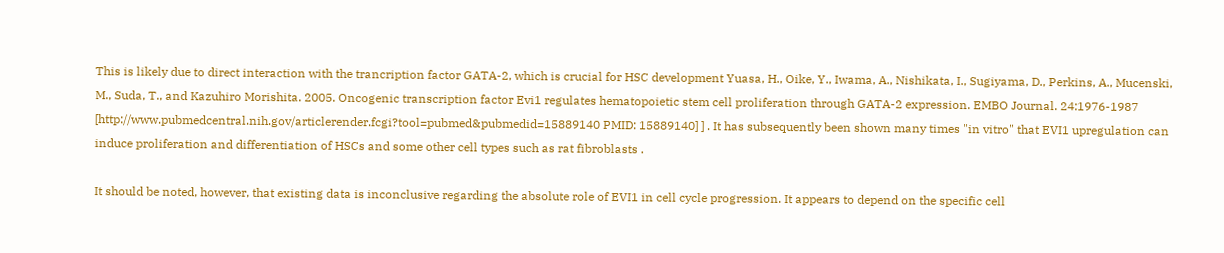This is likely due to direct interaction with the trancription factor GATA-2, which is crucial for HSC development Yuasa, H., Oike, Y., Iwama, A., Nishikata, I., Sugiyama, D., Perkins, A., Mucenski, M., Suda, T., and Kazuhiro Morishita. 2005. Oncogenic transcription factor Evi1 regulates hematopoietic stem cell proliferation through GATA-2 expression. EMBO Journal. 24:1976-1987 [http://www.pubmedcentral.nih.gov/articlerender.fcgi?tool=pubmed&pubmedid=15889140 PMID: 15889140] ] . It has subsequently been shown many times "in vitro" that EVI1 upregulation can induce proliferation and differentiation of HSCs and some other cell types such as rat fibroblasts .

It should be noted, however, that existing data is inconclusive regarding the absolute role of EVI1 in cell cycle progression. It appears to depend on the specific cell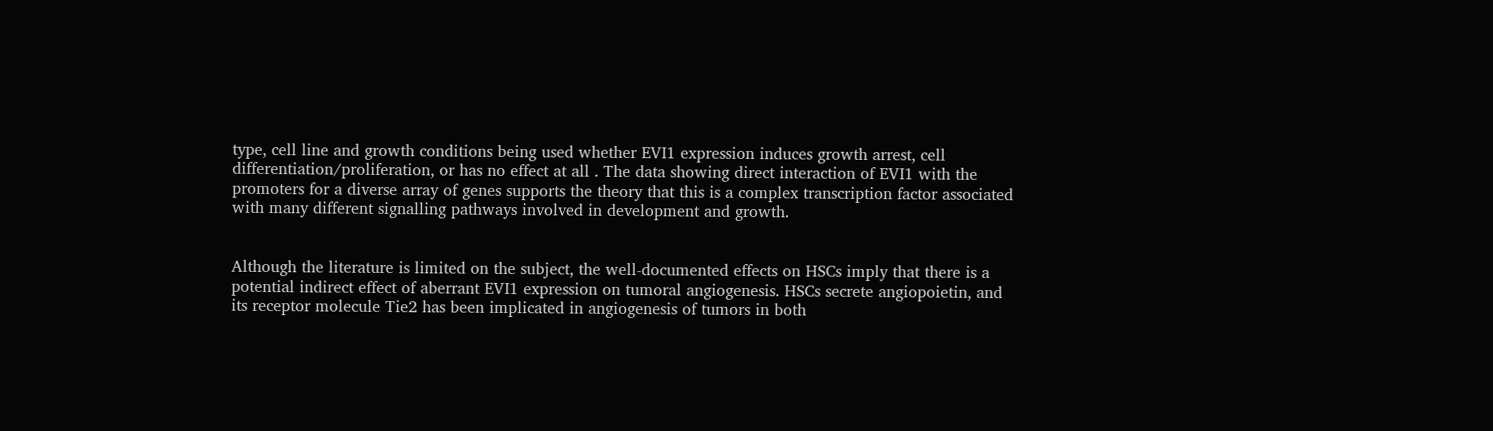type, cell line and growth conditions being used whether EVI1 expression induces growth arrest, cell differentiation/proliferation, or has no effect at all . The data showing direct interaction of EVI1 with the promoters for a diverse array of genes supports the theory that this is a complex transcription factor associated with many different signalling pathways involved in development and growth.


Although the literature is limited on the subject, the well-documented effects on HSCs imply that there is a potential indirect effect of aberrant EVI1 expression on tumoral angiogenesis. HSCs secrete angiopoietin, and its receptor molecule Tie2 has been implicated in angiogenesis of tumors in both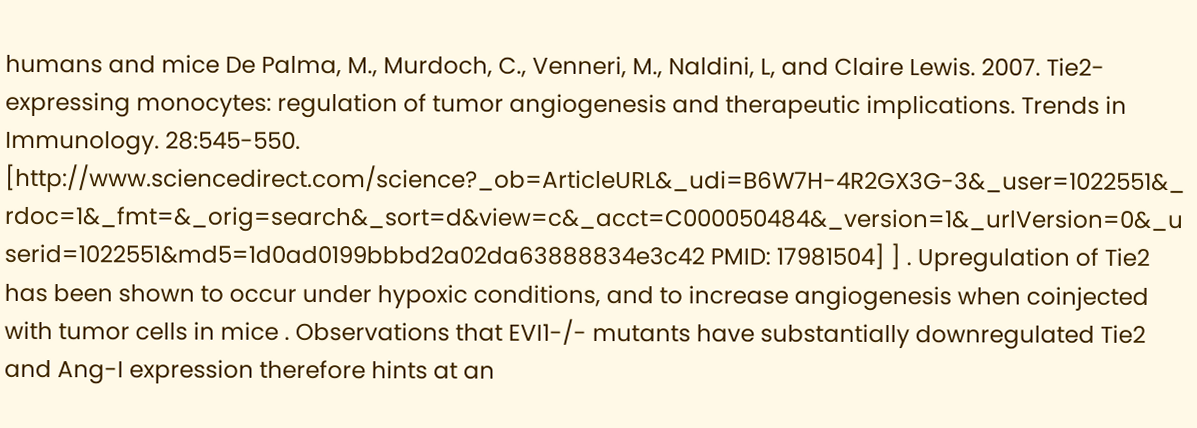humans and mice De Palma, M., Murdoch, C., Venneri, M., Naldini, L, and Claire Lewis. 2007. Tie2-expressing monocytes: regulation of tumor angiogenesis and therapeutic implications. Trends in Immunology. 28:545-550. [http://www.sciencedirect.com/science?_ob=ArticleURL&_udi=B6W7H-4R2GX3G-3&_user=1022551&_rdoc=1&_fmt=&_orig=search&_sort=d&view=c&_acct=C000050484&_version=1&_urlVersion=0&_userid=1022551&md5=1d0ad0199bbbd2a02da63888834e3c42 PMID: 17981504] ] . Upregulation of Tie2 has been shown to occur under hypoxic conditions, and to increase angiogenesis when coinjected with tumor cells in mice . Observations that EVI1-/- mutants have substantially downregulated Tie2 and Ang-I expression therefore hints at an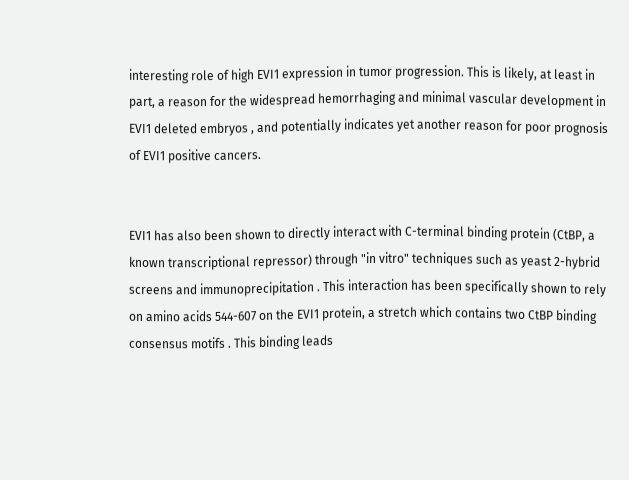interesting role of high EVI1 expression in tumor progression. This is likely, at least in part, a reason for the widespread hemorrhaging and minimal vascular development in EVI1 deleted embryos , and potentially indicates yet another reason for poor prognosis of EVI1 positive cancers.


EVI1 has also been shown to directly interact with C-terminal binding protein (CtBP, a known transcriptional repressor) through "in vitro" techniques such as yeast 2-hybrid screens and immunoprecipitation . This interaction has been specifically shown to rely on amino acids 544-607 on the EVI1 protein, a stretch which contains two CtBP binding consensus motifs . This binding leads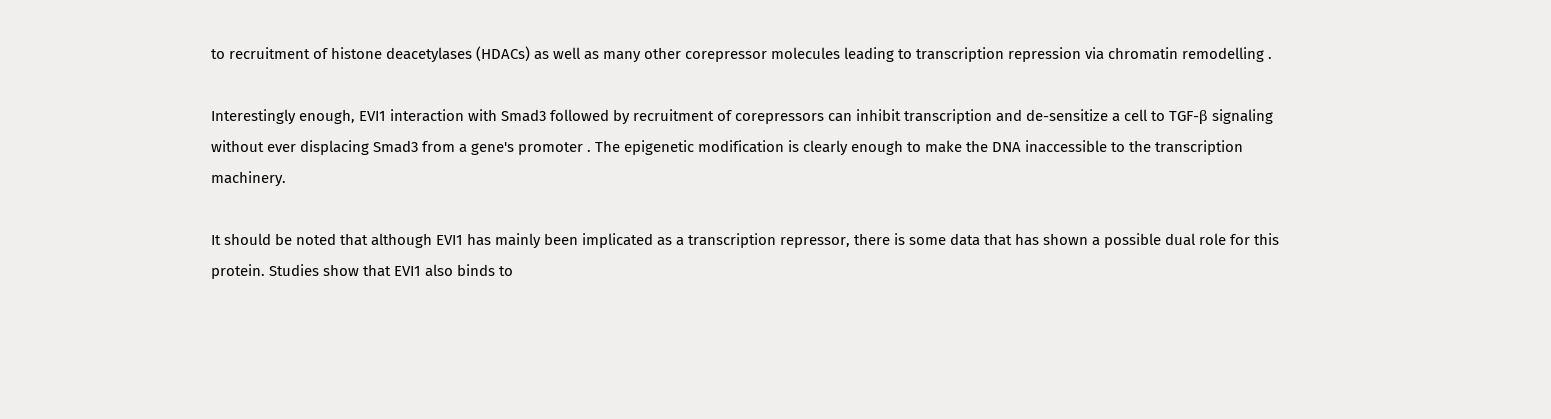to recruitment of histone deacetylases (HDACs) as well as many other corepressor molecules leading to transcription repression via chromatin remodelling .

Interestingly enough, EVI1 interaction with Smad3 followed by recruitment of corepressors can inhibit transcription and de-sensitize a cell to TGF-β signaling without ever displacing Smad3 from a gene's promoter . The epigenetic modification is clearly enough to make the DNA inaccessible to the transcription machinery.

It should be noted that although EVI1 has mainly been implicated as a transcription repressor, there is some data that has shown a possible dual role for this protein. Studies show that EVI1 also binds to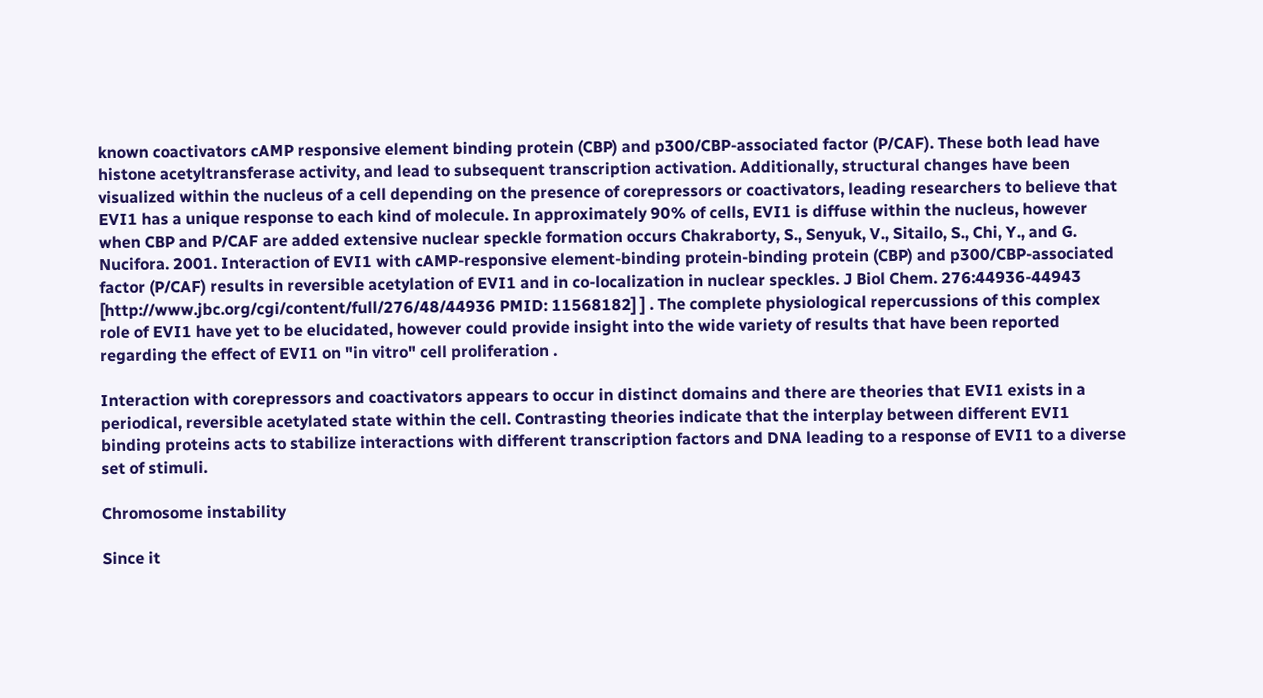known coactivators cAMP responsive element binding protein (CBP) and p300/CBP-associated factor (P/CAF). These both lead have histone acetyltransferase activity, and lead to subsequent transcription activation. Additionally, structural changes have been visualized within the nucleus of a cell depending on the presence of corepressors or coactivators, leading researchers to believe that EVI1 has a unique response to each kind of molecule. In approximately 90% of cells, EVI1 is diffuse within the nucleus, however when CBP and P/CAF are added extensive nuclear speckle formation occurs Chakraborty, S., Senyuk, V., Sitailo, S., Chi, Y., and G. Nucifora. 2001. Interaction of EVI1 with cAMP-responsive element-binding protein-binding protein (CBP) and p300/CBP-associated factor (P/CAF) results in reversible acetylation of EVI1 and in co-localization in nuclear speckles. J Biol Chem. 276:44936-44943 [http://www.jbc.org/cgi/content/full/276/48/44936 PMID: 11568182] ] . The complete physiological repercussions of this complex role of EVI1 have yet to be elucidated, however could provide insight into the wide variety of results that have been reported regarding the effect of EVI1 on "in vitro" cell proliferation .

Interaction with corepressors and coactivators appears to occur in distinct domains and there are theories that EVI1 exists in a periodical, reversible acetylated state within the cell. Contrasting theories indicate that the interplay between different EVI1 binding proteins acts to stabilize interactions with different transcription factors and DNA leading to a response of EVI1 to a diverse set of stimuli.

Chromosome instability

Since it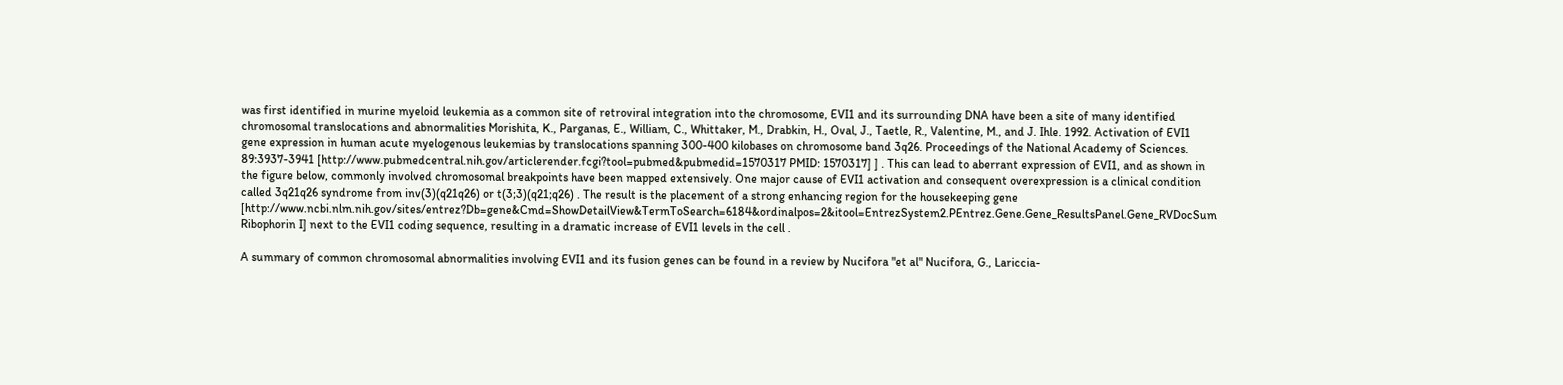was first identified in murine myeloid leukemia as a common site of retroviral integration into the chromosome, EVI1 and its surrounding DNA have been a site of many identified chromosomal translocations and abnormalities Morishita, K., Parganas, E., William, C., Whittaker, M., Drabkin, H., Oval, J., Taetle, R., Valentine, M., and J. Ihle. 1992. Activation of EVI1 gene expression in human acute myelogenous leukemias by translocations spanning 300-400 kilobases on chromosome band 3q26. Proceedings of the National Academy of Sciences. 89:3937-3941 [http://www.pubmedcentral.nih.gov/articlerender.fcgi?tool=pubmed&pubmedid=1570317 PMID: 1570317] ] . This can lead to aberrant expression of EVI1, and as shown in the figure below, commonly involved chromosomal breakpoints have been mapped extensively. One major cause of EVI1 activation and consequent overexpression is a clinical condition called 3q21q26 syndrome from inv(3)(q21q26) or t(3;3)(q21;q26) . The result is the placement of a strong enhancing region for the housekeeping gene [http://www.ncbi.nlm.nih.gov/sites/entrez?Db=gene&Cmd=ShowDetailView&TermToSearch=6184&ordinalpos=2&itool=EntrezSystem2.PEntrez.Gene.Gene_ResultsPanel.Gene_RVDocSum Ribophorin I] next to the EVI1 coding sequence, resulting in a dramatic increase of EVI1 levels in the cell .

A summary of common chromosomal abnormalities involving EVI1 and its fusion genes can be found in a review by Nucifora "et al" Nucifora, G., Lariccia-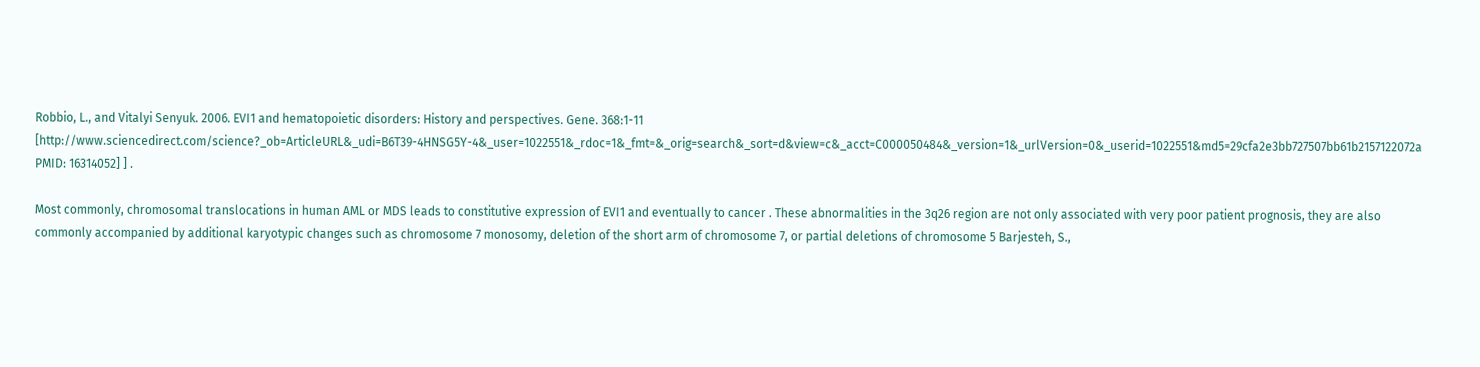Robbio, L., and Vitalyi Senyuk. 2006. EVI1 and hematopoietic disorders: History and perspectives. Gene. 368:1-11 [http://www.sciencedirect.com/science?_ob=ArticleURL&_udi=B6T39-4HNSG5Y-4&_user=1022551&_rdoc=1&_fmt=&_orig=search&_sort=d&view=c&_acct=C000050484&_version=1&_urlVersion=0&_userid=1022551&md5=29cfa2e3bb727507bb61b2157122072a PMID: 16314052] ] .

Most commonly, chromosomal translocations in human AML or MDS leads to constitutive expression of EVI1 and eventually to cancer . These abnormalities in the 3q26 region are not only associated with very poor patient prognosis, they are also commonly accompanied by additional karyotypic changes such as chromosome 7 monosomy, deletion of the short arm of chromosome 7, or partial deletions of chromosome 5 Barjesteh, S.,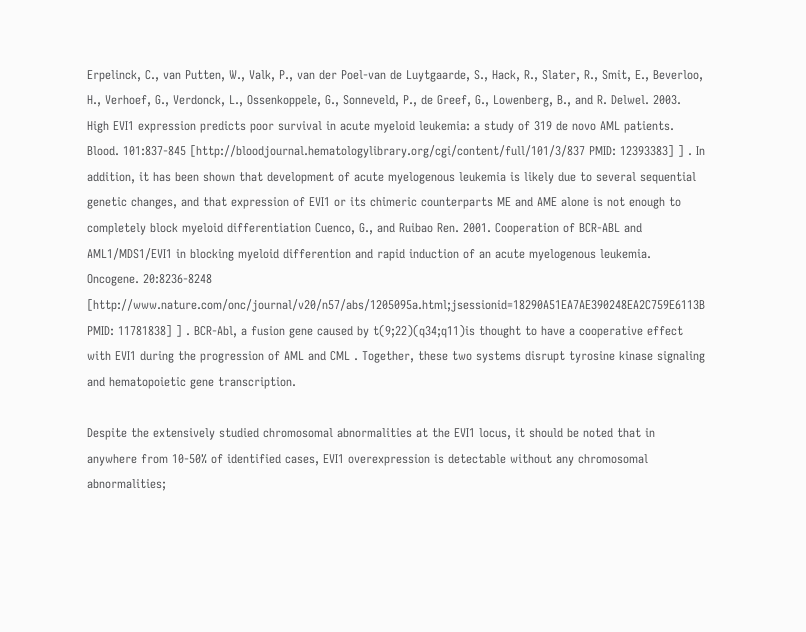Erpelinck, C., van Putten, W., Valk, P., van der Poel-van de Luytgaarde, S., Hack, R., Slater, R., Smit, E., Beverloo, H., Verhoef, G., Verdonck, L., Ossenkoppele, G., Sonneveld, P., de Greef, G., Lowenberg, B., and R. Delwel. 2003. High EVI1 expression predicts poor survival in acute myeloid leukemia: a study of 319 de novo AML patients. Blood. 101:837-845 [http://bloodjournal.hematologylibrary.org/cgi/content/full/101/3/837 PMID: 12393383] ] . In addition, it has been shown that development of acute myelogenous leukemia is likely due to several sequential genetic changes, and that expression of EVI1 or its chimeric counterparts ME and AME alone is not enough to completely block myeloid differentiation Cuenco, G., and Ruibao Ren. 2001. Cooperation of BCR-ABL and AML1/MDS1/EVI1 in blocking myeloid differention and rapid induction of an acute myelogenous leukemia. Oncogene. 20:8236-8248 [http://www.nature.com/onc/journal/v20/n57/abs/1205095a.html;jsessionid=18290A51EA7AE390248EA2C759E6113B PMID: 11781838] ] . BCR-Abl, a fusion gene caused by t(9;22)(q34;q11)is thought to have a cooperative effect with EVI1 during the progression of AML and CML . Together, these two systems disrupt tyrosine kinase signaling and hematopoietic gene transcription.

Despite the extensively studied chromosomal abnormalities at the EVI1 locus, it should be noted that in anywhere from 10-50% of identified cases, EVI1 overexpression is detectable without any chromosomal abnormalities;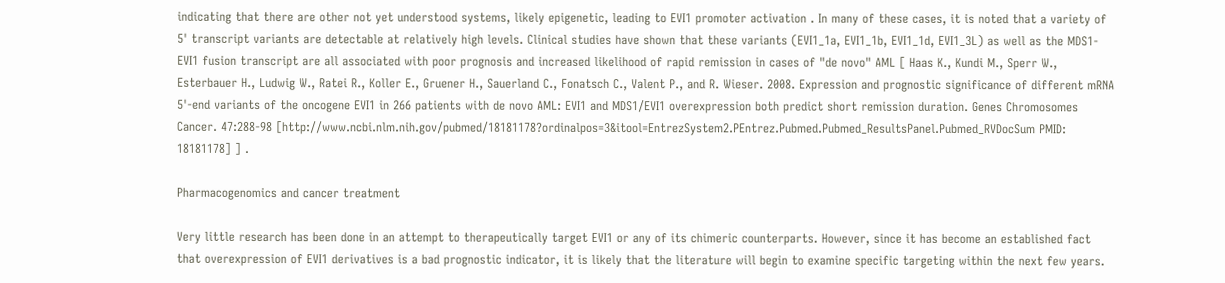indicating that there are other not yet understood systems, likely epigenetic, leading to EVI1 promoter activation . In many of these cases, it is noted that a variety of 5' transcript variants are detectable at relatively high levels. Clinical studies have shown that these variants (EVI1_1a, EVI1_1b, EVI1_1d, EVI1_3L) as well as the MDS1-EVI1 fusion transcript are all associated with poor prognosis and increased likelihood of rapid remission in cases of "de novo" AML [ Haas K., Kundi M., Sperr W., Esterbauer H., Ludwig W., Ratei R., Koller E., Gruener H., Sauerland C., Fonatsch C., Valent P., and R. Wieser. 2008. Expression and prognostic significance of different mRNA 5'-end variants of the oncogene EVI1 in 266 patients with de novo AML: EVI1 and MDS1/EVI1 overexpression both predict short remission duration. Genes Chromosomes Cancer. 47:288-98 [http://www.ncbi.nlm.nih.gov/pubmed/18181178?ordinalpos=3&itool=EntrezSystem2.PEntrez.Pubmed.Pubmed_ResultsPanel.Pubmed_RVDocSum PMID: 18181178] ] .

Pharmacogenomics and cancer treatment

Very little research has been done in an attempt to therapeutically target EVI1 or any of its chimeric counterparts. However, since it has become an established fact that overexpression of EVI1 derivatives is a bad prognostic indicator, it is likely that the literature will begin to examine specific targeting within the next few years.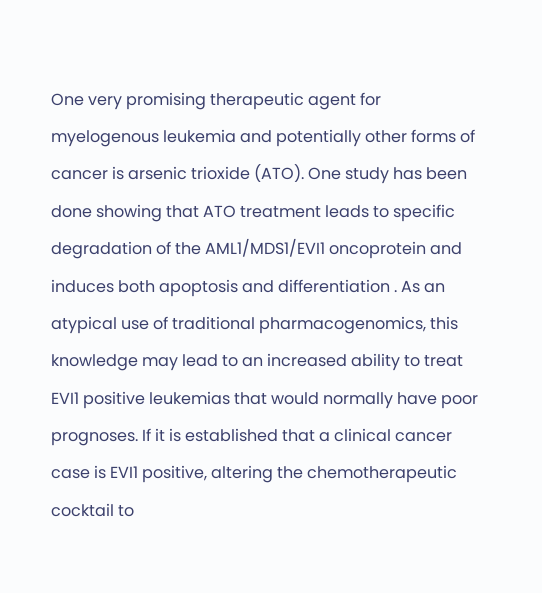One very promising therapeutic agent for myelogenous leukemia and potentially other forms of cancer is arsenic trioxide (ATO). One study has been done showing that ATO treatment leads to specific degradation of the AML1/MDS1/EVI1 oncoprotein and induces both apoptosis and differentiation . As an atypical use of traditional pharmacogenomics, this knowledge may lead to an increased ability to treat EVI1 positive leukemias that would normally have poor prognoses. If it is established that a clinical cancer case is EVI1 positive, altering the chemotherapeutic cocktail to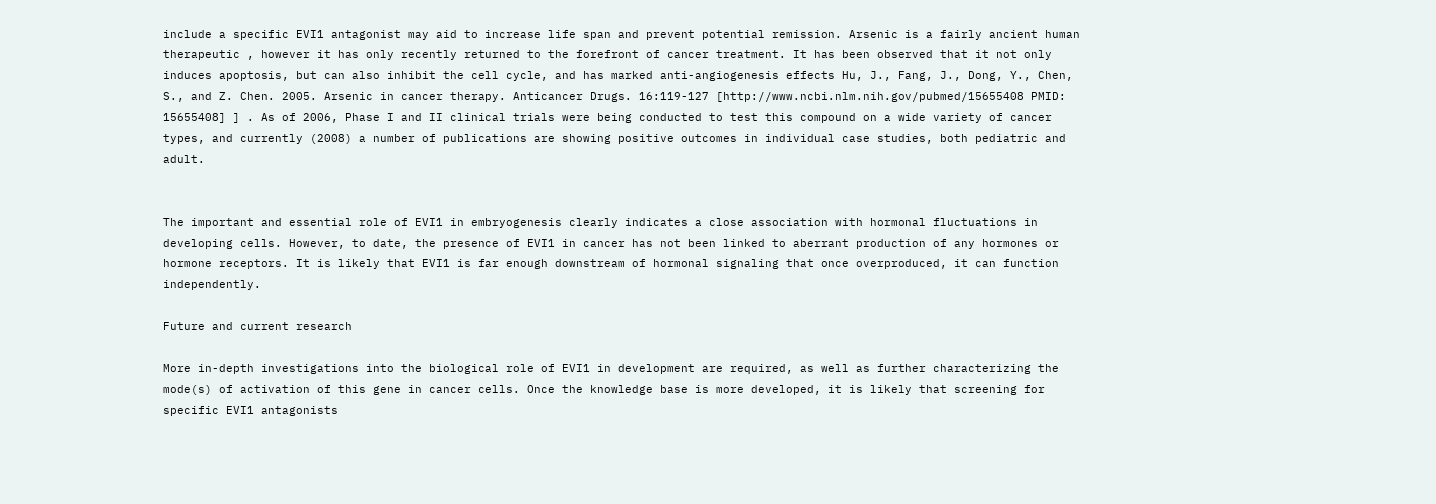include a specific EVI1 antagonist may aid to increase life span and prevent potential remission. Arsenic is a fairly ancient human therapeutic , however it has only recently returned to the forefront of cancer treatment. It has been observed that it not only induces apoptosis, but can also inhibit the cell cycle, and has marked anti-angiogenesis effects Hu, J., Fang, J., Dong, Y., Chen, S., and Z. Chen. 2005. Arsenic in cancer therapy. Anticancer Drugs. 16:119-127 [http://www.ncbi.nlm.nih.gov/pubmed/15655408 PMID: 15655408] ] . As of 2006, Phase I and II clinical trials were being conducted to test this compound on a wide variety of cancer types, and currently (2008) a number of publications are showing positive outcomes in individual case studies, both pediatric and adult.


The important and essential role of EVI1 in embryogenesis clearly indicates a close association with hormonal fluctuations in developing cells. However, to date, the presence of EVI1 in cancer has not been linked to aberrant production of any hormones or hormone receptors. It is likely that EVI1 is far enough downstream of hormonal signaling that once overproduced, it can function independently.

Future and current research

More in-depth investigations into the biological role of EVI1 in development are required, as well as further characterizing the mode(s) of activation of this gene in cancer cells. Once the knowledge base is more developed, it is likely that screening for specific EVI1 antagonists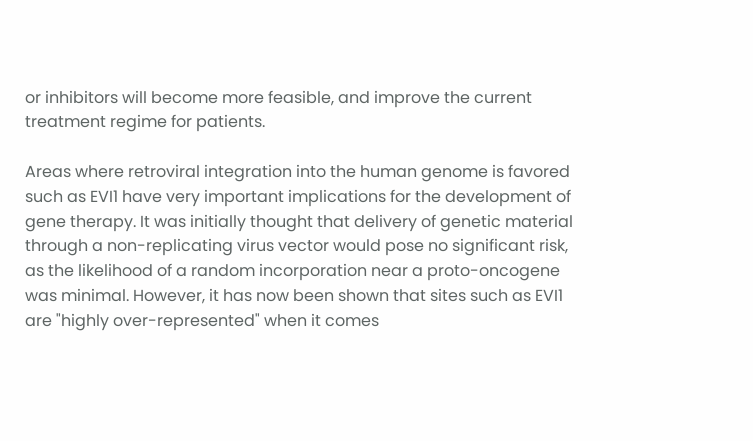or inhibitors will become more feasible, and improve the current treatment regime for patients.

Areas where retroviral integration into the human genome is favored such as EVI1 have very important implications for the development of gene therapy. It was initially thought that delivery of genetic material through a non-replicating virus vector would pose no significant risk, as the likelihood of a random incorporation near a proto-oncogene was minimal. However, it has now been shown that sites such as EVI1 are "highly over-represented" when it comes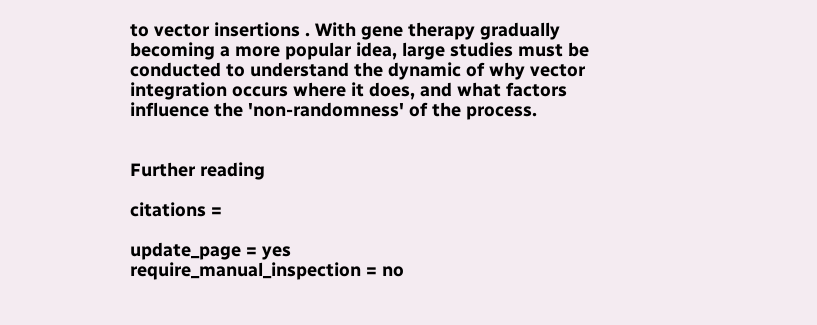to vector insertions . With gene therapy gradually becoming a more popular idea, large studies must be conducted to understand the dynamic of why vector integration occurs where it does, and what factors influence the 'non-randomness' of the process.


Further reading

citations =

update_page = yes
require_manual_inspection = no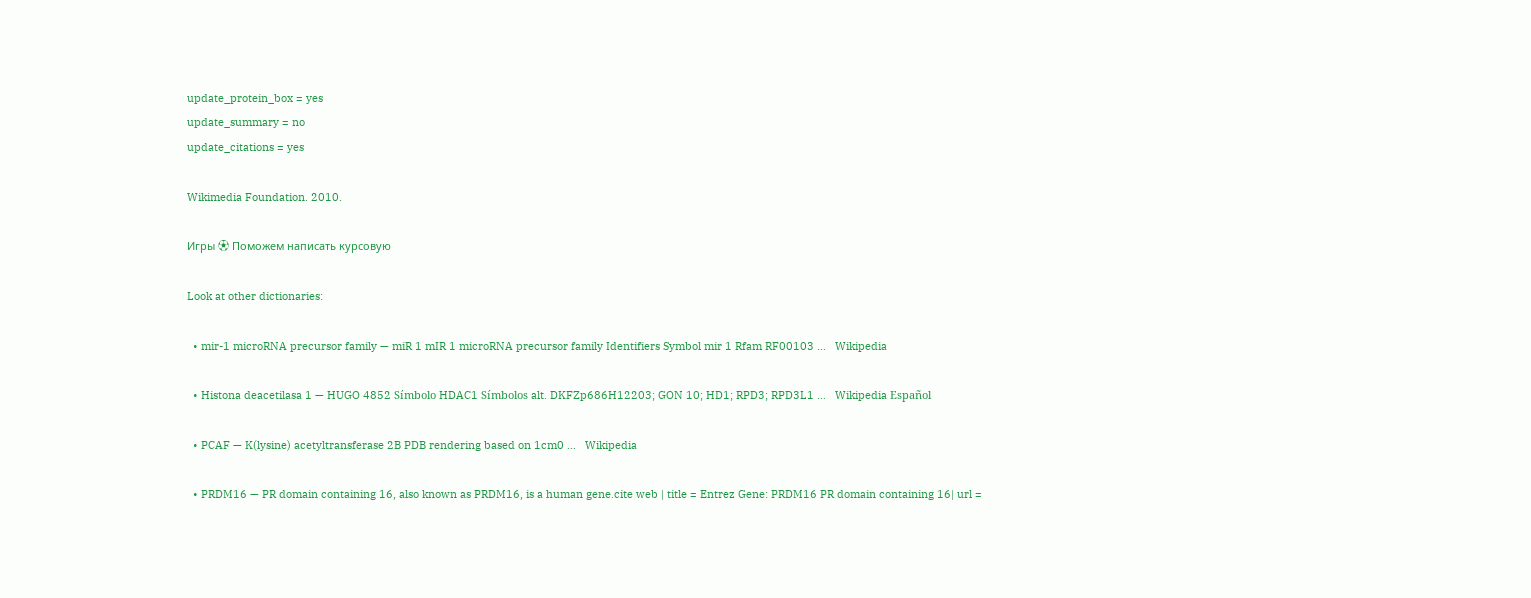update_protein_box = yes
update_summary = no
update_citations = yes

Wikimedia Foundation. 2010.

Игры ⚽ Поможем написать курсовую

Look at other dictionaries:

  • mir-1 microRNA precursor family — miR 1 mIR 1 microRNA precursor family Identifiers Symbol mir 1 Rfam RF00103 …   Wikipedia

  • Histona deacetilasa 1 — HUGO 4852 Símbolo HDAC1 Símbolos alt. DKFZp686H12203; GON 10; HD1; RPD3; RPD3L1 …   Wikipedia Español

  • PCAF — K(lysine) acetyltransferase 2B PDB rendering based on 1cm0 …   Wikipedia

  • PRDM16 — PR domain containing 16, also known as PRDM16, is a human gene.cite web | title = Entrez Gene: PRDM16 PR domain containing 16| url =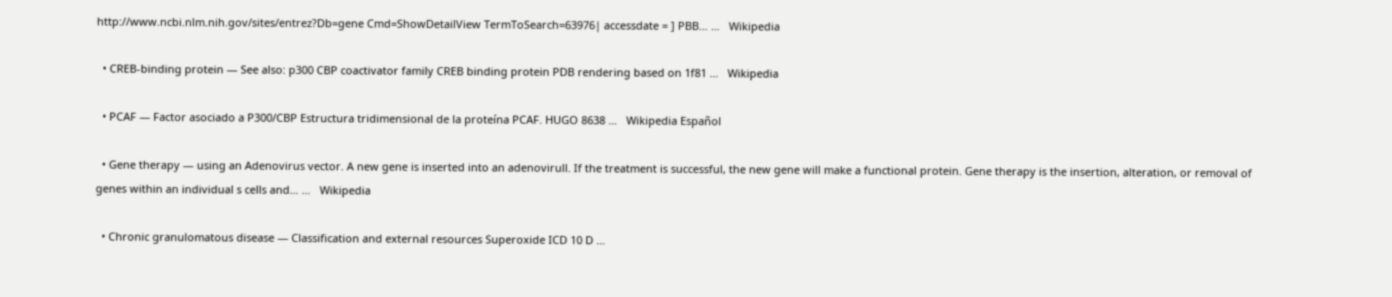http://www.ncbi.nlm.nih.gov/sites/entrez?Db=gene Cmd=ShowDetailView TermToSearch=63976| accessdate = ] PBB… …   Wikipedia

  • CREB-binding protein — See also: p300 CBP coactivator family CREB binding protein PDB rendering based on 1f81 …   Wikipedia

  • PCAF — Factor asociado a P300/CBP Estructura tridimensional de la proteína PCAF. HUGO 8638 …   Wikipedia Español

  • Gene therapy — using an Adenovirus vector. A new gene is inserted into an adenovirull. If the treatment is successful, the new gene will make a functional protein. Gene therapy is the insertion, alteration, or removal of genes within an individual s cells and… …   Wikipedia

  • Chronic granulomatous disease — Classification and external resources Superoxide ICD 10 D …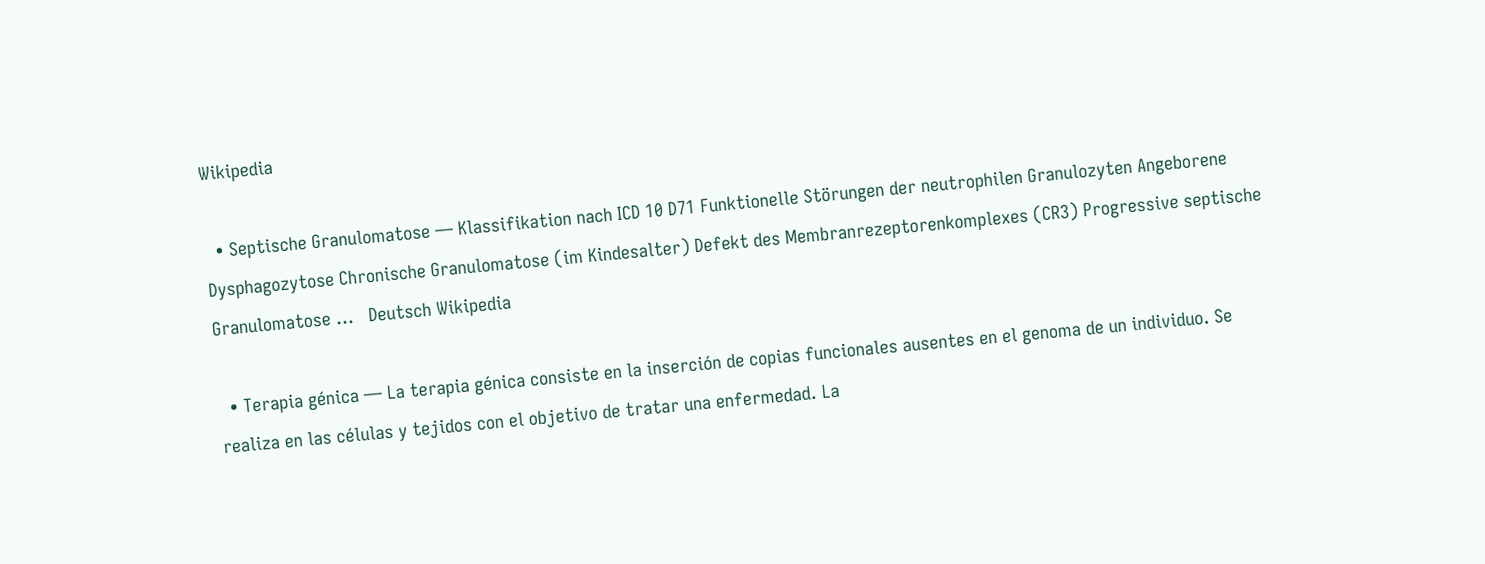Wikipedia

  • Septische Granulomatose — Klassifikation nach ICD 10 D71 Funktionelle Störungen der neutrophilen Granulozyten Angeborene Dysphagozytose Chronische Granulomatose (im Kindesalter) Defekt des Membranrezeptorenkomplexes (CR3) Progressive septische Granulomatose …   Deutsch Wikipedia

  • Terapia génica — La terapia génica consiste en la inserción de copias funcionales ausentes en el genoma de un individuo. Se realiza en las células y tejidos con el objetivo de tratar una enfermedad. La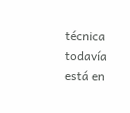técnica todavía está en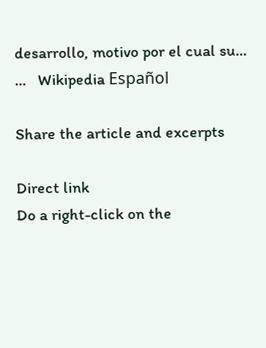desarrollo, motivo por el cual su… …   Wikipedia Español

Share the article and excerpts

Direct link
Do a right-click on the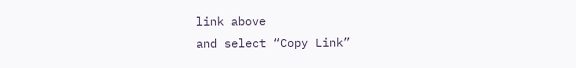link above
and select “Copy Link”